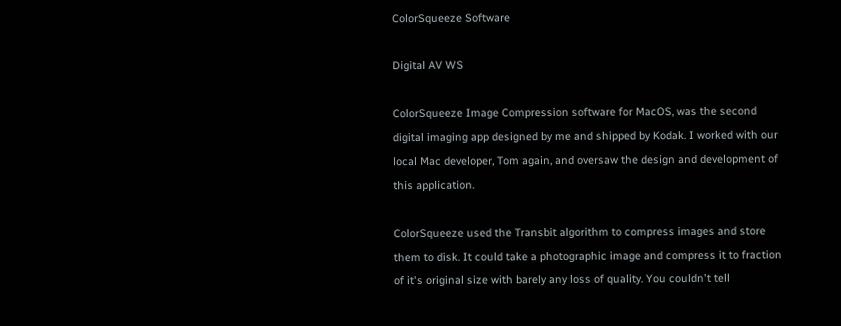ColorSqueeze Software

Digital AV WS

ColorSqueeze Image Compression software for MacOS, was the second digital imaging app designed by me and shipped by Kodak. I worked with our local Mac developer, Tom again, and oversaw the design and development of this application.

ColorSqueeze used the Transbit algorithm to compress images and store them to disk. It could take a photographic image and compress it to fraction of it's original size with barely any loss of quality. You couldn't tell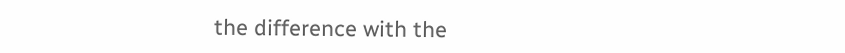the difference with the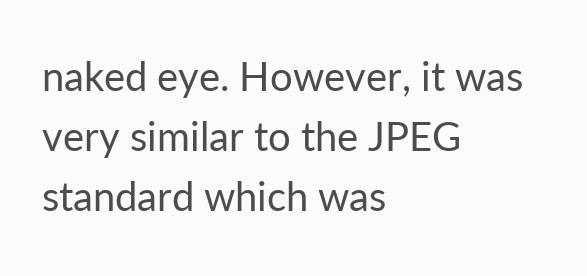naked eye. However, it was very similar to the JPEG standard which was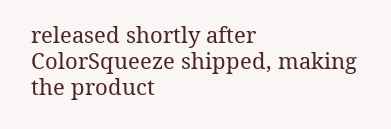released shortly after ColorSqueeze shipped, making the product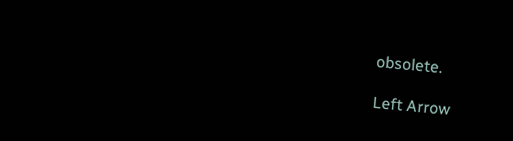obsolete.

Left Arrow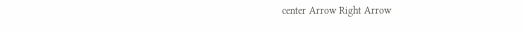center Arrow Right Arrow